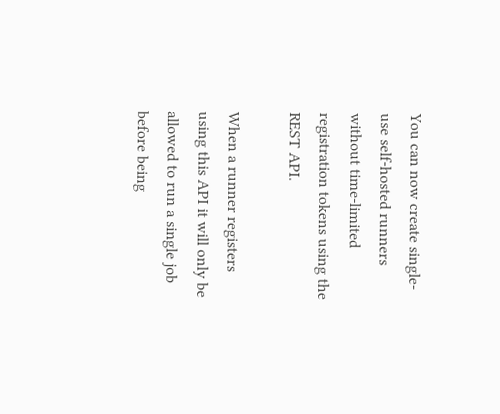You can now create single-use self-hosted runners without time-limited registration tokens using the REST API.

When a runner registers using this API it will only be allowed to run a single job before being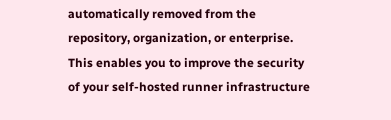automatically removed from the repository, organization, or enterprise. This enables you to improve the security of your self-hosted runner infrastructure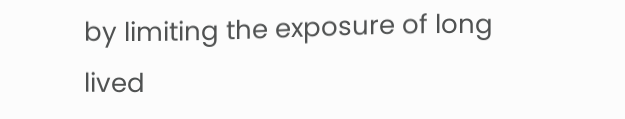by limiting the exposure of long lived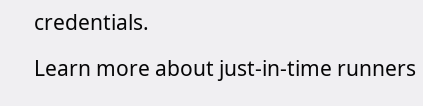credentials.

Learn more about just-in-time runners